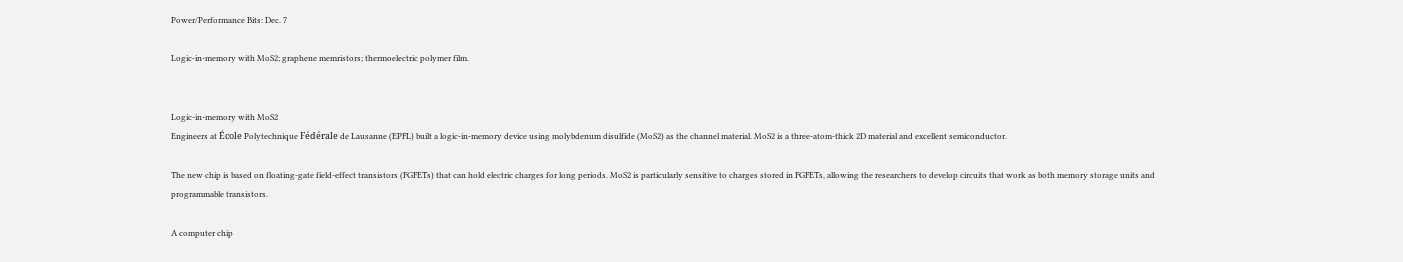Power/Performance Bits: Dec. 7

Logic-in-memory with MoS2; graphene memristors; thermoelectric polymer film.


Logic-in-memory with MoS2
Engineers at École Polytechnique Fédérale de Lausanne (EPFL) built a logic-in-memory device using molybdenum disulfide (MoS2) as the channel material. MoS2 is a three-atom-thick 2D material and excellent semiconductor.

The new chip is based on floating-gate field-effect transistors (FGFETs) that can hold electric charges for long periods. MoS2 is particularly sensitive to charges stored in FGFETs, allowing the researchers to develop circuits that work as both memory storage units and programmable transistors.

A computer chip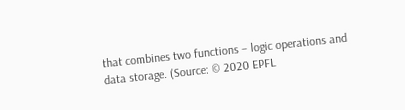that combines two functions – logic operations and data storage. (Source: © 2020 EPFL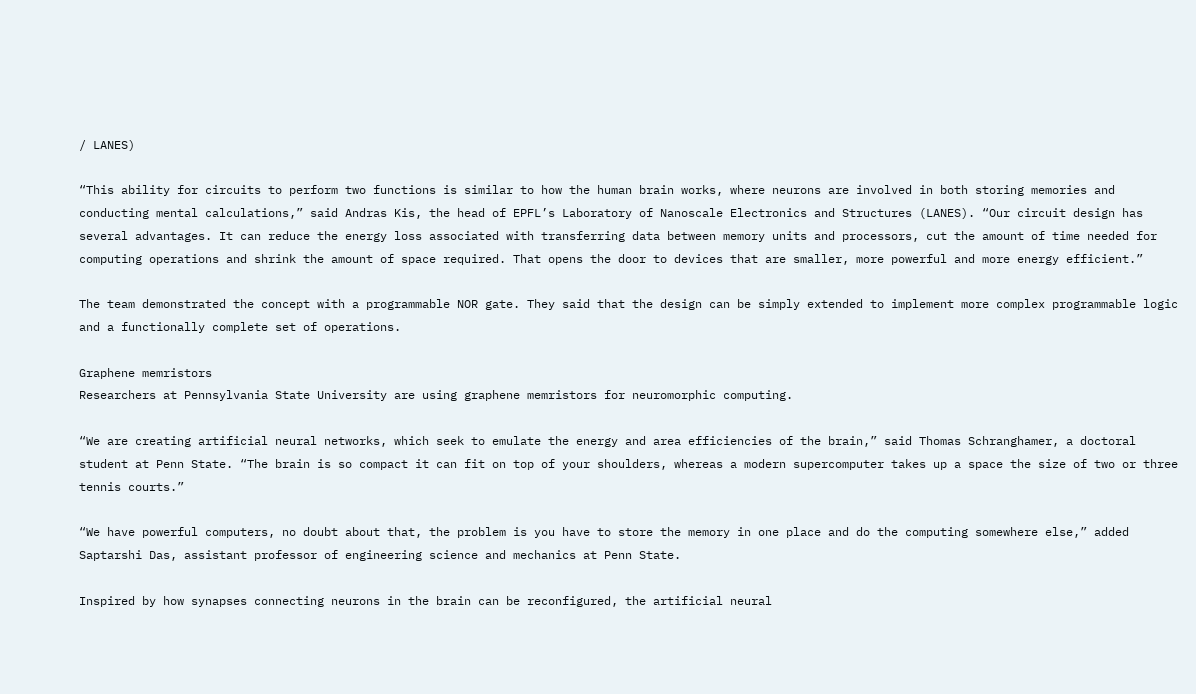/ LANES)

“This ability for circuits to perform two functions is similar to how the human brain works, where neurons are involved in both storing memories and conducting mental calculations,” said Andras Kis, the head of EPFL’s Laboratory of Nanoscale Electronics and Structures (LANES). “Our circuit design has several advantages. It can reduce the energy loss associated with transferring data between memory units and processors, cut the amount of time needed for computing operations and shrink the amount of space required. That opens the door to devices that are smaller, more powerful and more energy efficient.”

The team demonstrated the concept with a programmable NOR gate. They said that the design can be simply extended to implement more complex programmable logic and a functionally complete set of operations.

Graphene memristors
Researchers at Pennsylvania State University are using graphene memristors for neuromorphic computing.

“We are creating artificial neural networks, which seek to emulate the energy and area efficiencies of the brain,” said Thomas Schranghamer, a doctoral student at Penn State. “The brain is so compact it can fit on top of your shoulders, whereas a modern supercomputer takes up a space the size of two or three tennis courts.”

“We have powerful computers, no doubt about that, the problem is you have to store the memory in one place and do the computing somewhere else,” added Saptarshi Das, assistant professor of engineering science and mechanics at Penn State.

Inspired by how synapses connecting neurons in the brain can be reconfigured, the artificial neural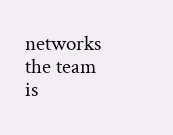networks the team is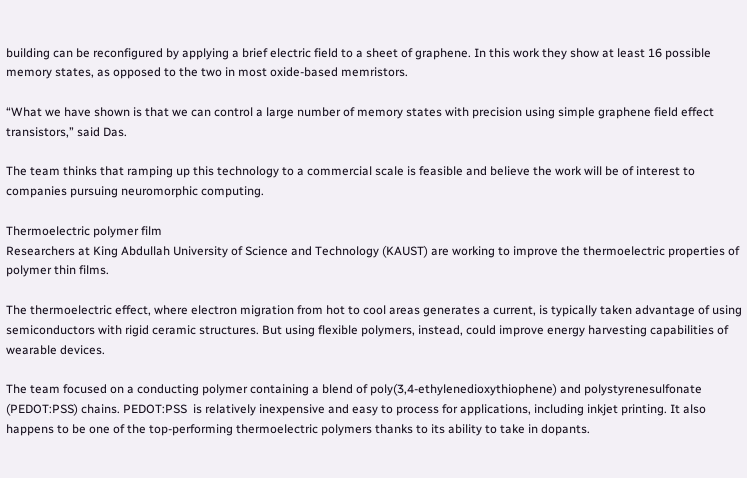building can be reconfigured by applying a brief electric field to a sheet of graphene. In this work they show at least 16 possible memory states, as opposed to the two in most oxide-based memristors.

“What we have shown is that we can control a large number of memory states with precision using simple graphene field effect transistors,” said Das.

The team thinks that ramping up this technology to a commercial scale is feasible and believe the work will be of interest to companies pursuing neuromorphic computing.

Thermoelectric polymer film
Researchers at King Abdullah University of Science and Technology (KAUST) are working to improve the thermoelectric properties of polymer thin films.

The thermoelectric effect, where electron migration from hot to cool areas generates a current, is typically taken advantage of using semiconductors with rigid ceramic structures. But using flexible polymers, instead, could improve energy harvesting capabilities of wearable devices.

The team focused on a conducting polymer containing a blend of poly(3,4-ethylenedioxythiophene) and polystyrenesulfonate (PEDOT:PSS) chains. PEDOT:PSS  is relatively inexpensive and easy to process for applications, including inkjet printing. It also happens to be one of the top-performing thermoelectric polymers thanks to its ability to take in dopants.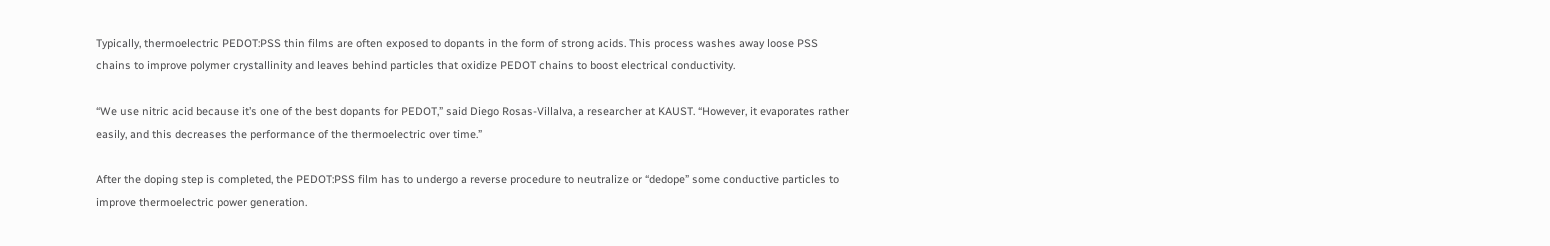Typically, thermoelectric PEDOT:PSS thin films are often exposed to dopants in the form of strong acids. This process washes away loose PSS chains to improve polymer crystallinity and leaves behind particles that oxidize PEDOT chains to boost electrical conductivity.

“We use nitric acid because it’s one of the best dopants for PEDOT,” said Diego Rosas-Villalva, a researcher at KAUST. “However, it evaporates rather easily, and this decreases the performance of the thermoelectric over time.”

After the doping step is completed, the PEDOT:PSS film has to undergo a reverse procedure to neutralize or “dedope” some conductive particles to improve thermoelectric power generation.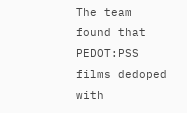The team found that PEDOT:PSS films dedoped with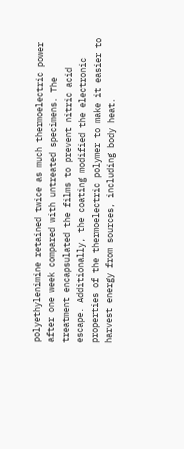polyethylenimine retained twice as much thermoelectric power after one week compared with untreated specimens. The treatment encapsulated the films to prevent nitric acid escape. Additionally, the coating modified the electronic properties of the thermoelectric polymer to make it easier to harvest energy from sources, including body heat.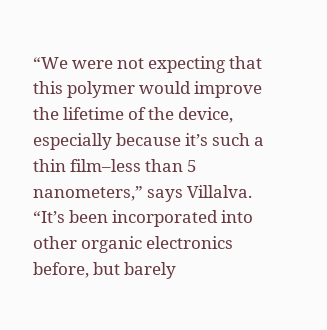“We were not expecting that this polymer would improve the lifetime of the device, especially because it’s such a thin film–less than 5 nanometers,” says Villalva. “It’s been incorporated into other organic electronics before, but barely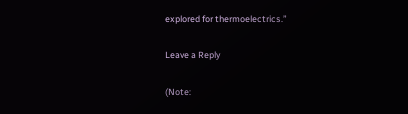explored for thermoelectrics.”

Leave a Reply

(Note: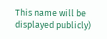This name will be displayed publicly)